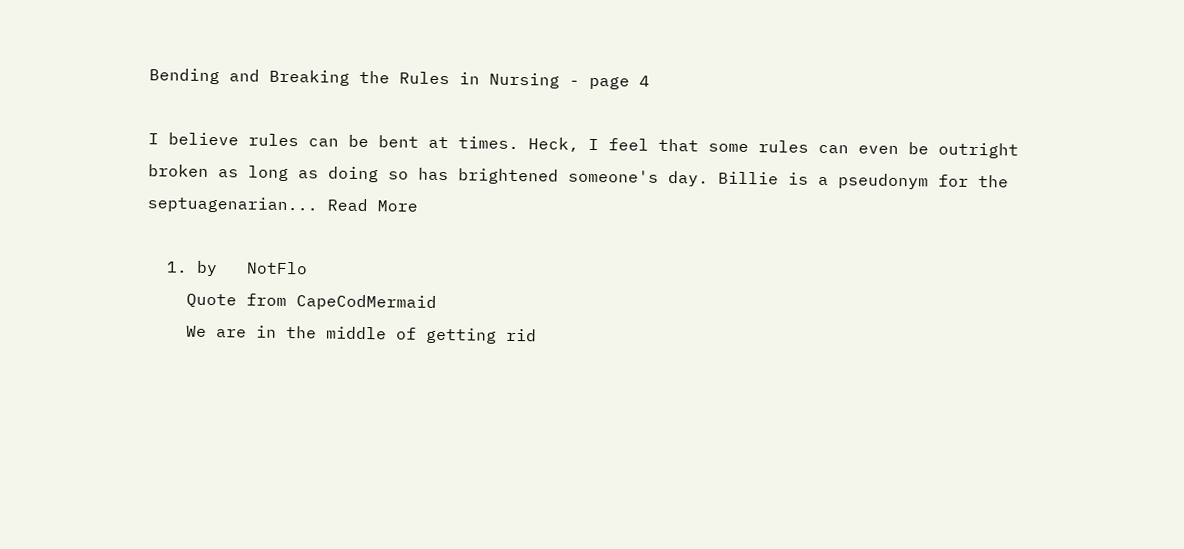Bending and Breaking the Rules in Nursing - page 4

I believe rules can be bent at times. Heck, I feel that some rules can even be outright broken as long as doing so has brightened someone's day. Billie is a pseudonym for the septuagenarian... Read More

  1. by   NotFlo
    Quote from CapeCodMermaid
    We are in the middle of getting rid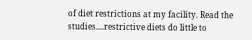of diet restrictions at my facility. Read the studies....restrictive diets do little to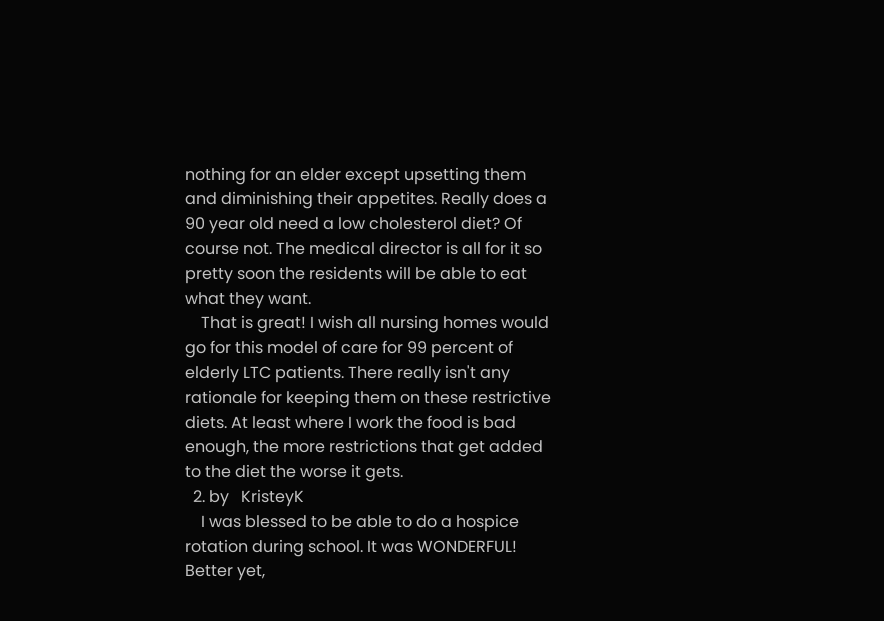nothing for an elder except upsetting them and diminishing their appetites. Really does a 90 year old need a low cholesterol diet? Of course not. The medical director is all for it so pretty soon the residents will be able to eat what they want.
    That is great! I wish all nursing homes would go for this model of care for 99 percent of elderly LTC patients. There really isn't any rationale for keeping them on these restrictive diets. At least where I work the food is bad enough, the more restrictions that get added to the diet the worse it gets.
  2. by   KristeyK
    I was blessed to be able to do a hospice rotation during school. It was WONDERFUL! Better yet,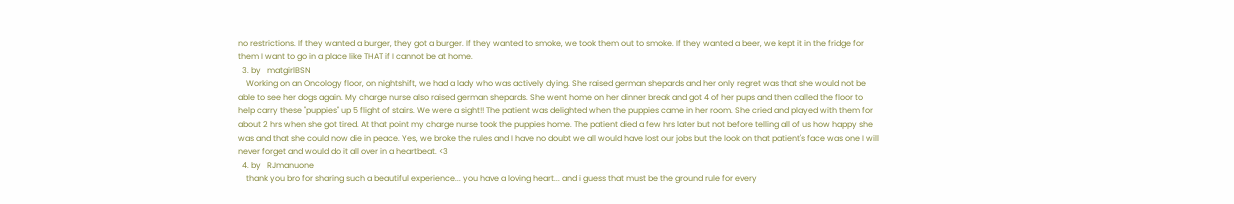no restrictions. If they wanted a burger, they got a burger. If they wanted to smoke, we took them out to smoke. If they wanted a beer, we kept it in the fridge for them I want to go in a place like THAT if I cannot be at home.
  3. by   matgirlBSN
    Working on an Oncology floor, on nightshift, we had a lady who was actively dying. She raised german shepards and her only regret was that she would not be able to see her dogs again. My charge nurse also raised german shepards. She went home on her dinner break and got 4 of her pups and then called the floor to help carry these "puppies" up 5 flight of stairs. We were a sight!! The patient was delighted when the puppies came in her room. She cried and played with them for about 2 hrs when she got tired. At that point my charge nurse took the puppies home. The patient died a few hrs later but not before telling all of us how happy she was and that she could now die in peace. Yes, we broke the rules and I have no doubt we all would have lost our jobs but the look on that patient's face was one I will never forget and would do it all over in a heartbeat. <3
  4. by   RJmanuone
    thank you bro for sharing such a beautiful experience... you have a loving heart... and i guess that must be the ground rule for every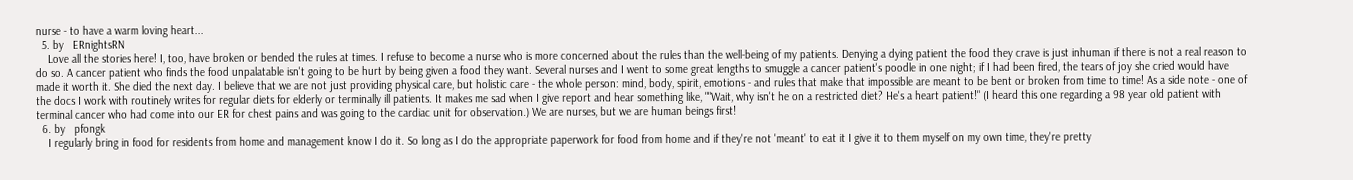nurse - to have a warm loving heart...
  5. by   ERnightsRN
    Love all the stories here! I, too, have broken or bended the rules at times. I refuse to become a nurse who is more concerned about the rules than the well-being of my patients. Denying a dying patient the food they crave is just inhuman if there is not a real reason to do so. A cancer patient who finds the food unpalatable isn't going to be hurt by being given a food they want. Several nurses and I went to some great lengths to smuggle a cancer patient's poodle in one night; if I had been fired, the tears of joy she cried would have made it worth it. She died the next day. I believe that we are not just providing physical care, but holistic care - the whole person: mind, body, spirit, emotions - and rules that make that impossible are meant to be bent or broken from time to time! As a side note - one of the docs I work with routinely writes for regular diets for elderly or terminally ill patients. It makes me sad when I give report and hear something like, ""Wait, why isn't he on a restricted diet? He's a heart patient!" (I heard this one regarding a 98 year old patient with terminal cancer who had come into our ER for chest pains and was going to the cardiac unit for observation.) We are nurses, but we are human beings first!
  6. by   pfongk
    I regularly bring in food for residents from home and management know I do it. So long as I do the appropriate paperwork for food from home and if they're not 'meant' to eat it I give it to them myself on my own time, they're pretty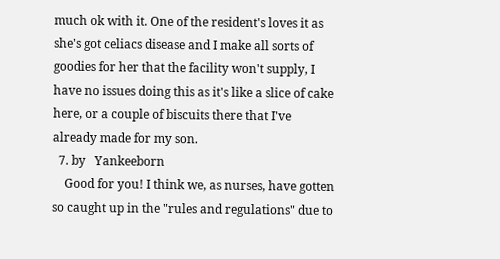much ok with it. One of the resident's loves it as she's got celiacs disease and I make all sorts of goodies for her that the facility won't supply, I have no issues doing this as it's like a slice of cake here, or a couple of biscuits there that I've already made for my son.
  7. by   Yankeeborn
    Good for you! I think we, as nurses, have gotten so caught up in the "rules and regulations" due to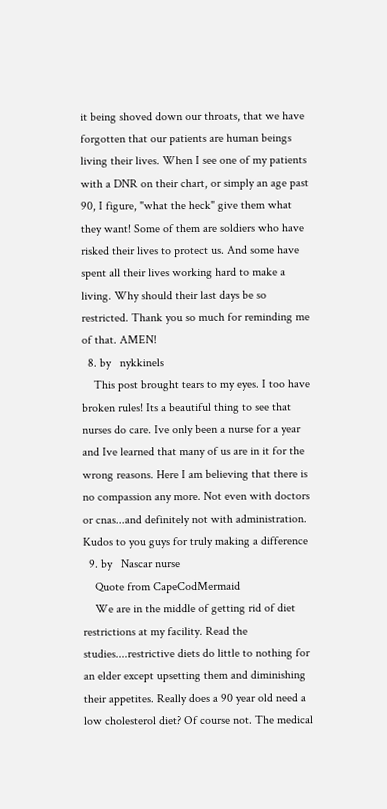it being shoved down our throats, that we have forgotten that our patients are human beings living their lives. When I see one of my patients with a DNR on their chart, or simply an age past 90, I figure, "what the heck" give them what they want! Some of them are soldiers who have risked their lives to protect us. And some have spent all their lives working hard to make a living. Why should their last days be so restricted. Thank you so much for reminding me of that. AMEN!
  8. by   nykkinels
    This post brought tears to my eyes. I too have broken rules! Its a beautiful thing to see that nurses do care. Ive only been a nurse for a year and Ive learned that many of us are in it for the wrong reasons. Here I am believing that there is no compassion any more. Not even with doctors or cnas...and definitely not with administration. Kudos to you guys for truly making a difference
  9. by   Nascar nurse
    Quote from CapeCodMermaid
    We are in the middle of getting rid of diet restrictions at my facility. Read the studies....restrictive diets do little to nothing for an elder except upsetting them and diminishing their appetites. Really does a 90 year old need a low cholesterol diet? Of course not. The medical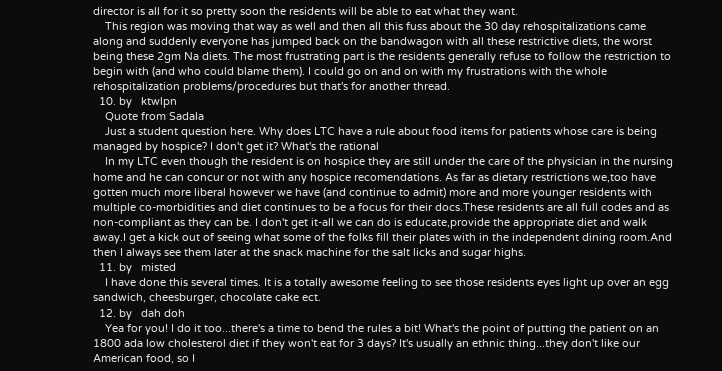director is all for it so pretty soon the residents will be able to eat what they want.
    This region was moving that way as well and then all this fuss about the 30 day rehospitalizations came along and suddenly everyone has jumped back on the bandwagon with all these restrictive diets, the worst being these 2gm Na diets. The most frustrating part is the residents generally refuse to follow the restriction to begin with (and who could blame them). I could go on and on with my frustrations with the whole rehospitalization problems/procedures but that's for another thread.
  10. by   ktwlpn
    Quote from Sadala
    Just a student question here. Why does LTC have a rule about food items for patients whose care is being managed by hospice? I don't get it? What's the rational
    In my LTC even though the resident is on hospice they are still under the care of the physician in the nursing home and he can concur or not with any hospice recomendations. As far as dietary restrictions we,too have gotten much more liberal however we have (and continue to admit) more and more younger residents with multiple co-morbidities and diet continues to be a focus for their docs.These residents are all full codes and as non-compliant as they can be. I don't get it-all we can do is educate,provide the appropriate diet and walk away.I get a kick out of seeing what some of the folks fill their plates with in the independent dining room.And then I always see them later at the snack machine for the salt licks and sugar highs.
  11. by   misted
    I have done this several times. It is a totally awesome feeling to see those residents eyes light up over an egg sandwich, cheesburger, chocolate cake ect.
  12. by   dah doh
    Yea for you! I do it too...there's a time to bend the rules a bit! What's the point of putting the patient on an 1800 ada low cholesterol diet if they won't eat for 3 days? It's usually an ethnic thing...they don't like our American food, so I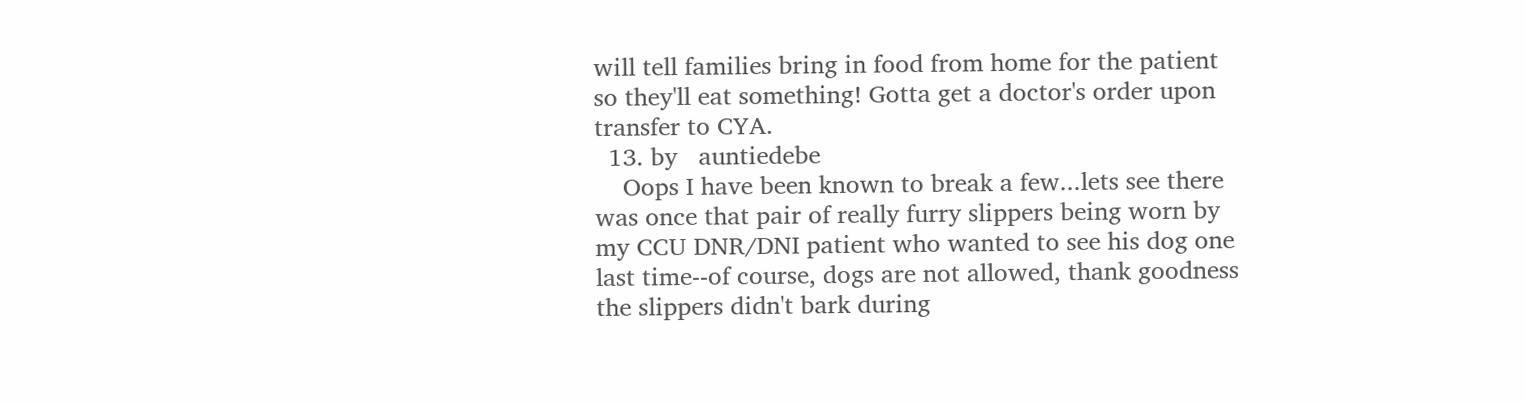will tell families bring in food from home for the patient so they'll eat something! Gotta get a doctor's order upon transfer to CYA.
  13. by   auntiedebe
    Oops I have been known to break a few...lets see there was once that pair of really furry slippers being worn by my CCU DNR/DNI patient who wanted to see his dog one last time--of course, dogs are not allowed, thank goodness the slippers didn't bark during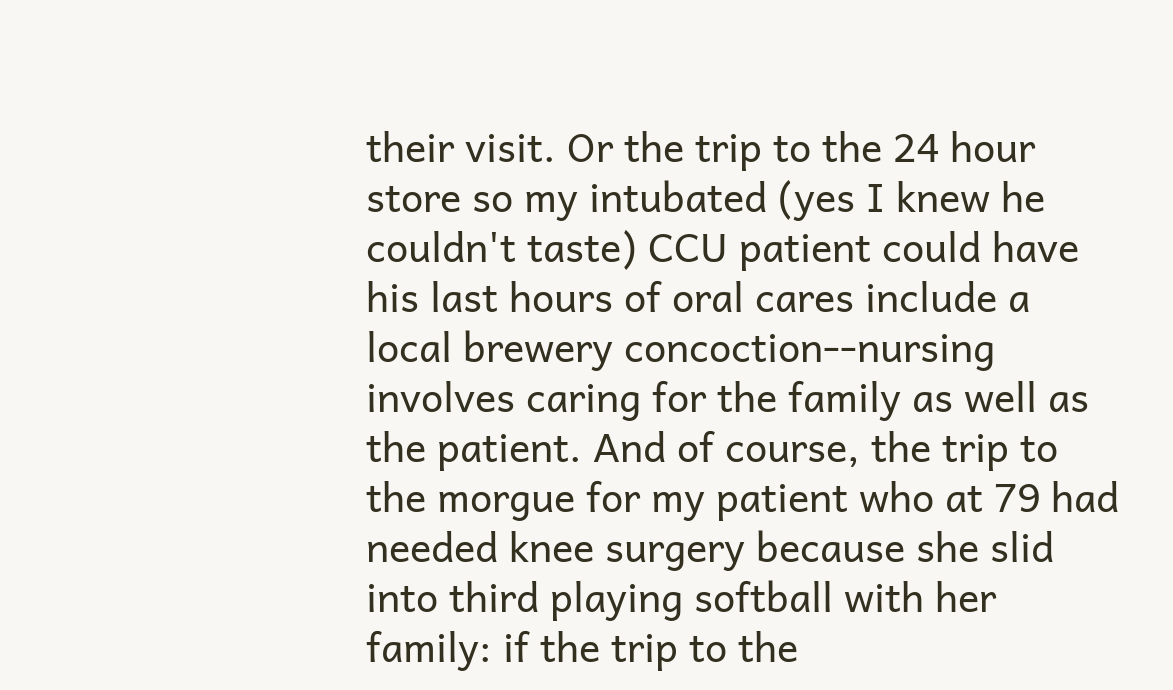their visit. Or the trip to the 24 hour store so my intubated (yes I knew he couldn't taste) CCU patient could have his last hours of oral cares include a local brewery concoction--nursing involves caring for the family as well as the patient. And of course, the trip to the morgue for my patient who at 79 had needed knee surgery because she slid into third playing softball with her family: if the trip to the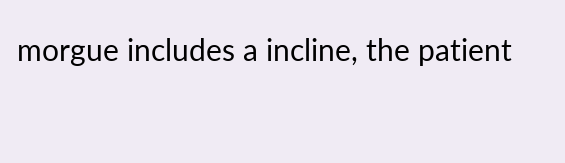morgue includes a incline, the patient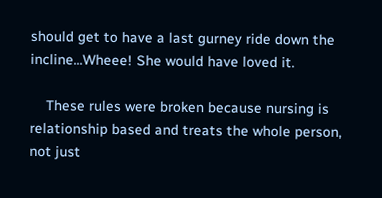should get to have a last gurney ride down the incline...Wheee! She would have loved it.

    These rules were broken because nursing is relationship based and treats the whole person, not just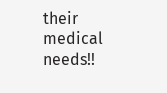their medical needs!!